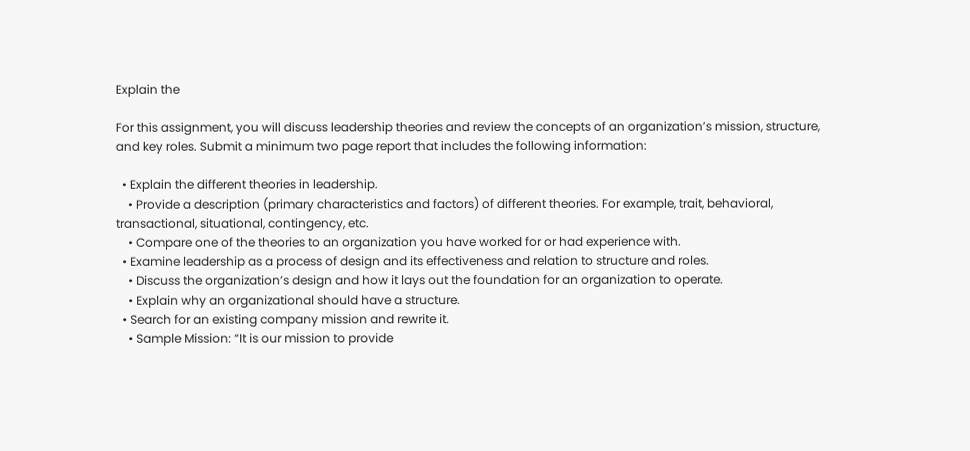Explain the

For this assignment, you will discuss leadership theories and review the concepts of an organization’s mission, structure, and key roles. Submit a minimum two page report that includes the following information:

  • Explain the different theories in leadership.
    • Provide a description (primary characteristics and factors) of different theories. For example, trait, behavioral, transactional, situational, contingency, etc.
    • Compare one of the theories to an organization you have worked for or had experience with.
  • Examine leadership as a process of design and its effectiveness and relation to structure and roles.
    • Discuss the organization’s design and how it lays out the foundation for an organization to operate.
    • Explain why an organizational should have a structure.
  • Search for an existing company mission and rewrite it.
    • Sample Mission: “It is our mission to provide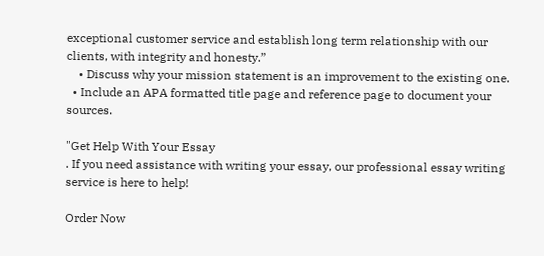exceptional customer service and establish long term relationship with our clients, with integrity and honesty.”
    • Discuss why your mission statement is an improvement to the existing one.
  • Include an APA formatted title page and reference page to document your sources.

"Get Help With Your Essay
. If you need assistance with writing your essay, our professional essay writing service is here to help!

Order Now